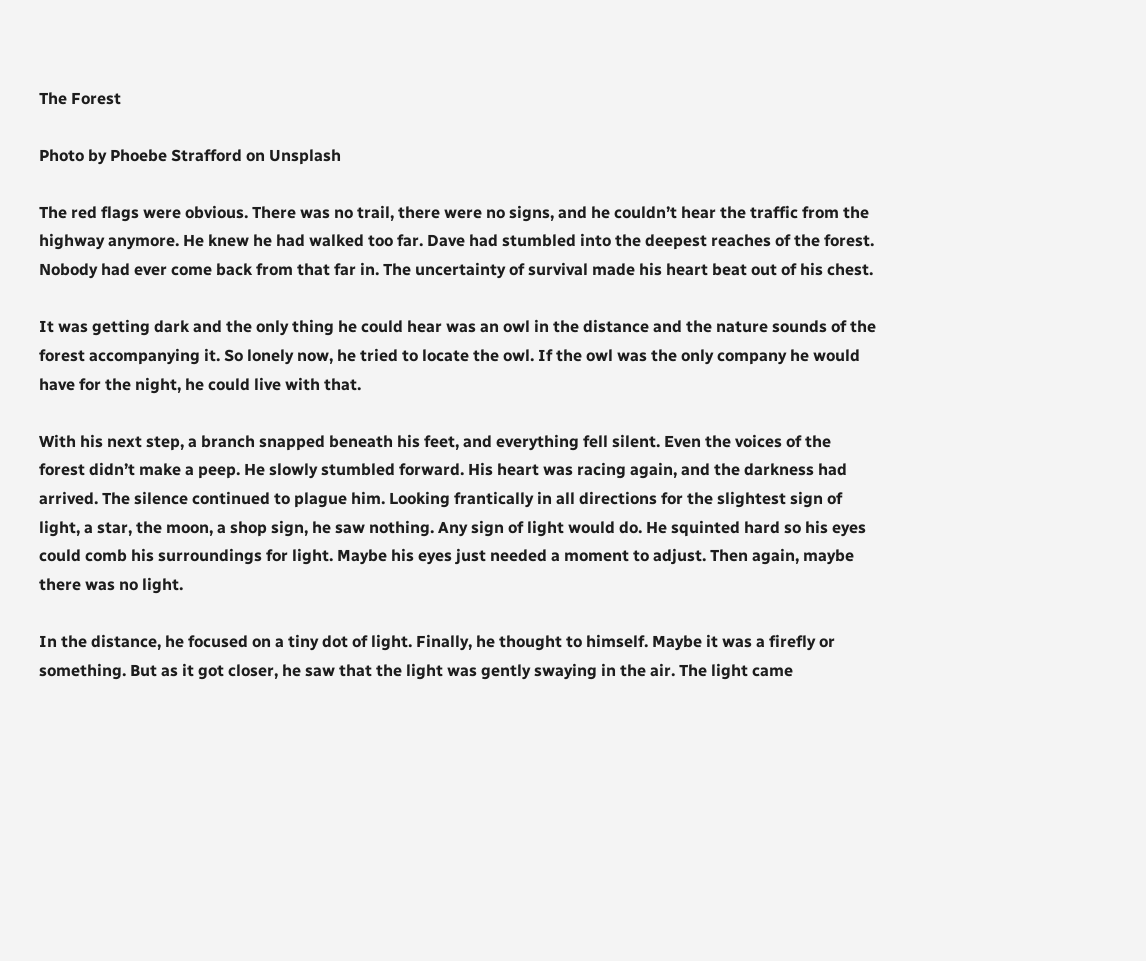The Forest

Photo by Phoebe Strafford on Unsplash

The red flags were obvious. There was no trail, there were no signs, and he couldn’t hear the traffic from the highway anymore. He knew he had walked too far. Dave had stumbled into the deepest reaches of the forest. Nobody had ever come back from that far in. The uncertainty of survival made his heart beat out of his chest.

It was getting dark and the only thing he could hear was an owl in the distance and the nature sounds of the forest accompanying it. So lonely now, he tried to locate the owl. If the owl was the only company he would have for the night, he could live with that.

With his next step, a branch snapped beneath his feet, and everything fell silent. Even the voices of the forest didn’t make a peep. He slowly stumbled forward. His heart was racing again, and the darkness had arrived. The silence continued to plague him. Looking frantically in all directions for the slightest sign of light, a star, the moon, a shop sign, he saw nothing. Any sign of light would do. He squinted hard so his eyes could comb his surroundings for light. Maybe his eyes just needed a moment to adjust. Then again, maybe there was no light.

In the distance, he focused on a tiny dot of light. Finally, he thought to himself. Maybe it was a firefly or something. But as it got closer, he saw that the light was gently swaying in the air. The light came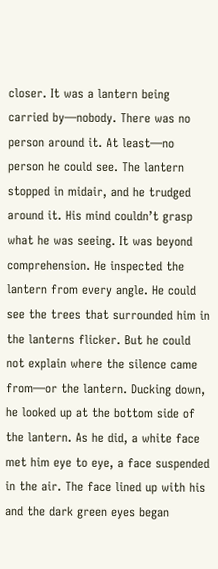closer. It was a lantern being carried by—nobody. There was no person around it. At least—no person he could see. The lantern stopped in midair, and he trudged around it. His mind couldn’t grasp what he was seeing. It was beyond comprehension. He inspected the lantern from every angle. He could see the trees that surrounded him in the lanterns flicker. But he could not explain where the silence came from—or the lantern. Ducking down, he looked up at the bottom side of the lantern. As he did, a white face met him eye to eye, a face suspended in the air. The face lined up with his and the dark green eyes began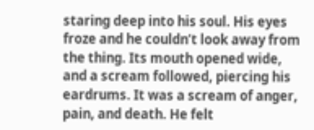staring deep into his soul. His eyes froze and he couldn’t look away from the thing. Its mouth opened wide, and a scream followed, piercing his eardrums. It was a scream of anger, pain, and death. He felt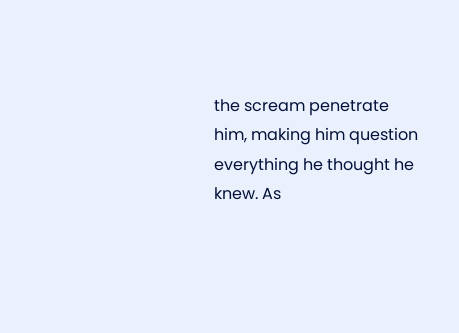the scream penetrate him, making him question everything he thought he knew. As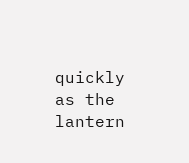quickly as the lantern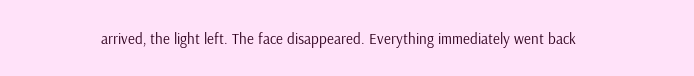arrived, the light left. The face disappeared. Everything immediately went back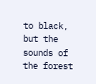to black, but the sounds of the forest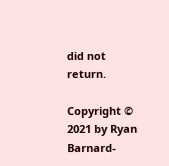did not return.

Copyright © 2021 by Ryan Barnard-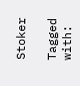Stoker

Tagged with: